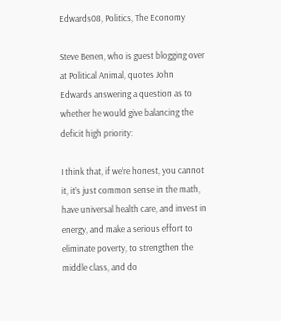Edwards08, Politics, The Economy

Steve Benen, who is guest blogging over at Political Animal, quotes John Edwards answering a question as to whether he would give balancing the deficit high priority:

I think that, if we’re honest, you cannot it, it’s just common sense in the math, have universal health care, and invest in energy, and make a serious effort to eliminate poverty, to strengthen the middle class, and do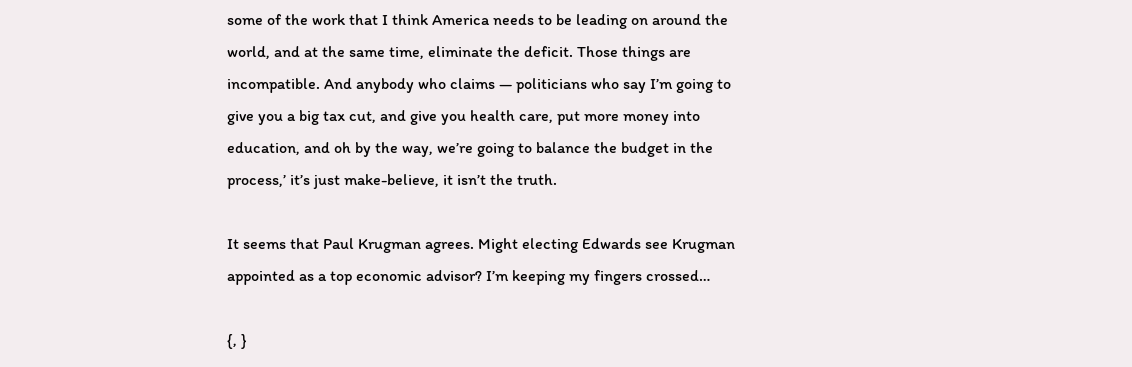some of the work that I think America needs to be leading on around the world, and at the same time, eliminate the deficit. Those things are incompatible. And anybody who claims — politicians who say I’m going to give you a big tax cut, and give you health care, put more money into education, and oh by the way, we’re going to balance the budget in the process,’ it’s just make-believe, it isn’t the truth.

It seems that Paul Krugman agrees. Might electing Edwards see Krugman appointed as a top economic advisor? I’m keeping my fingers crossed…

{, }